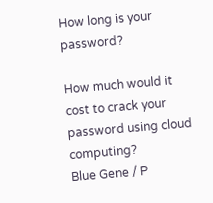How long is your password?

How much would it cost to crack your password using cloud computing?
Blue Gene / P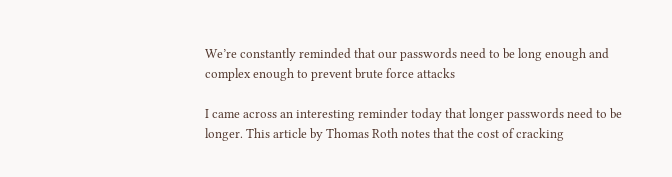We’re constantly reminded that our passwords need to be long enough and complex enough to prevent brute force attacks

I came across an interesting reminder today that longer passwords need to be longer. This article by Thomas Roth notes that the cost of cracking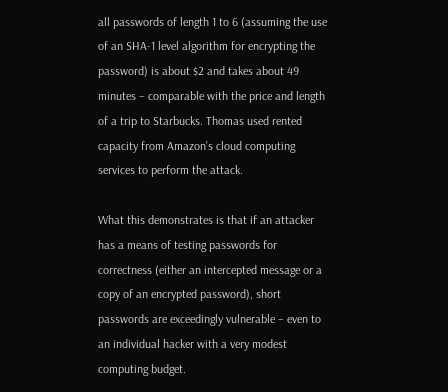all passwords of length 1 to 6 (assuming the use of an SHA-1 level algorithm for encrypting the password) is about $2 and takes about 49 minutes – comparable with the price and length of a trip to Starbucks. Thomas used rented capacity from Amazon’s cloud computing services to perform the attack.

What this demonstrates is that if an attacker has a means of testing passwords for correctness (either an intercepted message or a copy of an encrypted password), short passwords are exceedingly vulnerable – even to an individual hacker with a very modest computing budget.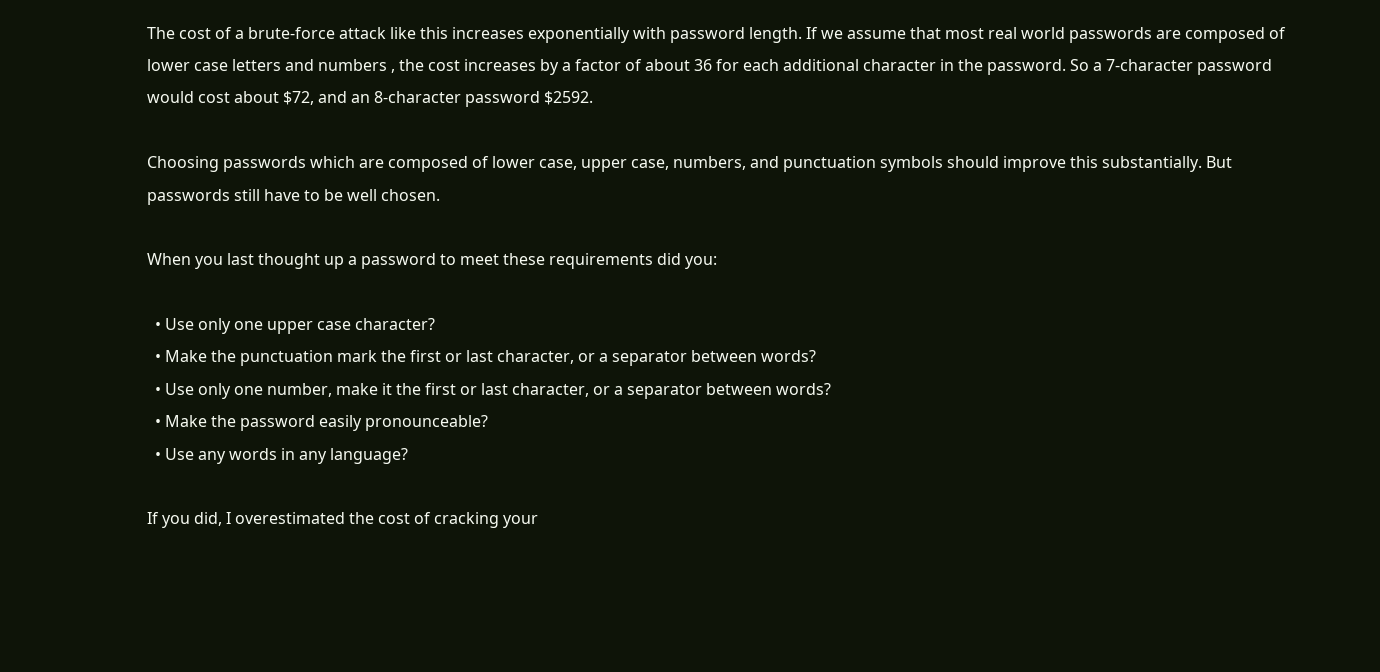The cost of a brute-force attack like this increases exponentially with password length. If we assume that most real world passwords are composed of lower case letters and numbers , the cost increases by a factor of about 36 for each additional character in the password. So a 7-character password would cost about $72, and an 8-character password $2592.

Choosing passwords which are composed of lower case, upper case, numbers, and punctuation symbols should improve this substantially. But passwords still have to be well chosen.

When you last thought up a password to meet these requirements did you:

  • Use only one upper case character?
  • Make the punctuation mark the first or last character, or a separator between words?
  • Use only one number, make it the first or last character, or a separator between words?
  • Make the password easily pronounceable?
  • Use any words in any language?

If you did, I overestimated the cost of cracking your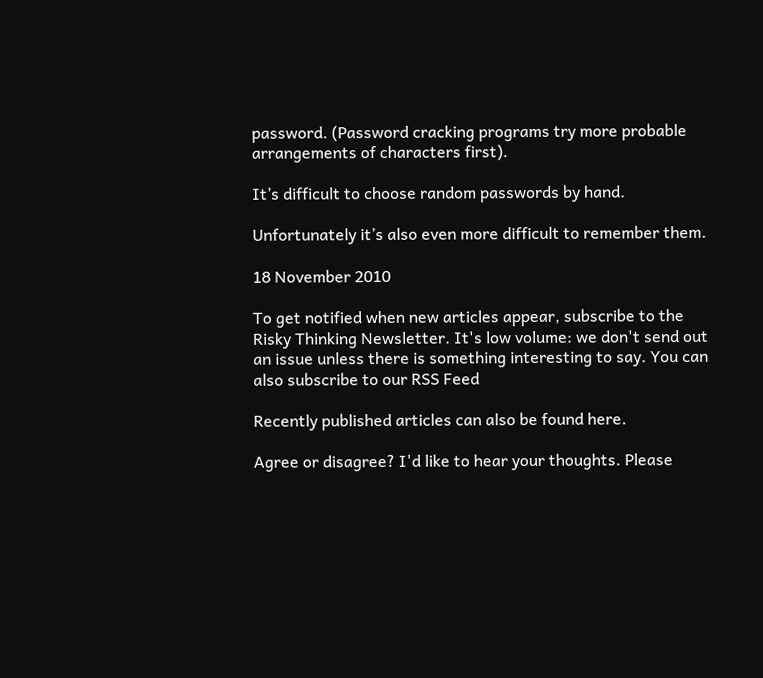password. (Password cracking programs try more probable arrangements of characters first).

It’s difficult to choose random passwords by hand.

Unfortunately it’s also even more difficult to remember them.

18 November 2010

To get notified when new articles appear, subscribe to the Risky Thinking Newsletter. It's low volume: we don't send out an issue unless there is something interesting to say. You can also subscribe to our RSS Feed

Recently published articles can also be found here.

Agree or disagree? I'd like to hear your thoughts. Please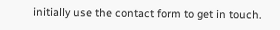initially use the contact form to get in touch.